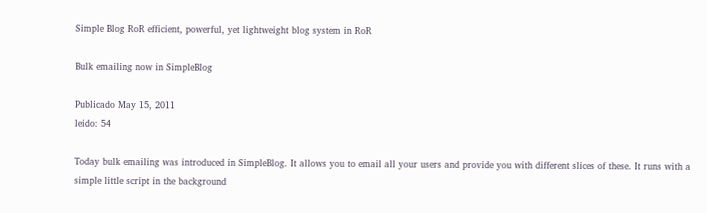Simple Blog RoR efficient, powerful, yet lightweight blog system in RoR

Bulk emailing now in SimpleBlog

Publicado May 15, 2011
leido: 54

Today bulk emailing was introduced in SimpleBlog. It allows you to email all your users and provide you with different slices of these. It runs with a simple little script in the background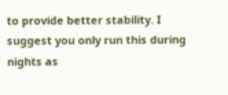to provide better stability. I suggest you only run this during nights as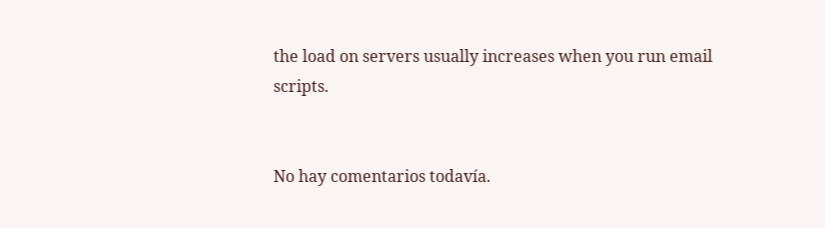the load on servers usually increases when you run email scripts.


No hay comentarios todavía.